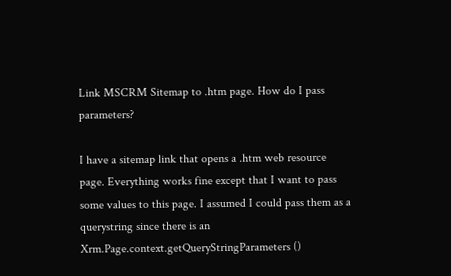Link MSCRM Sitemap to .htm page. How do I pass parameters?

I have a sitemap link that opens a .htm web resource page. Everything works fine except that I want to pass some values to this page. I assumed I could pass them as a querystring since there is an Xrm.Page.context.getQueryStringParameters ()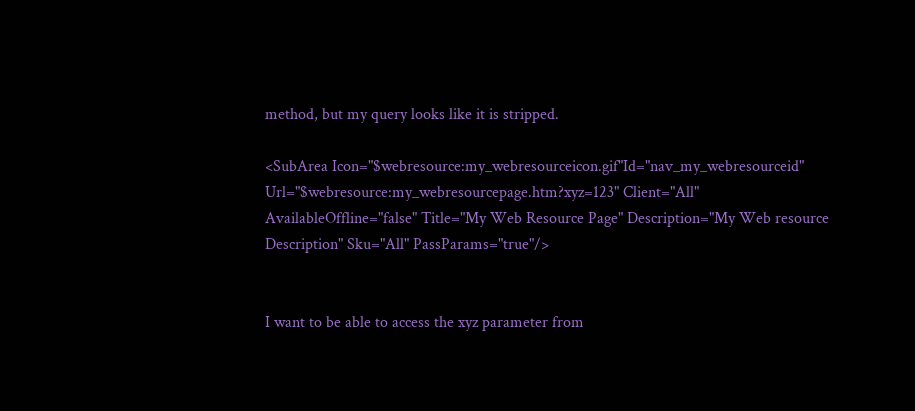method, but my query looks like it is stripped.

<SubArea Icon="$webresource:my_webresourceicon.gif"Id="nav_my_webresourceid" Url="$webresource:my_webresourcepage.htm?xyz=123" Client="All" AvailableOffline="false" Title="My Web Resource Page" Description="My Web resource Description" Sku="All" PassParams="true"/>


I want to be able to access the xyz parameter from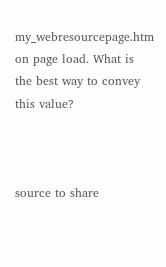my_webresourcepage.htm on page load. What is the best way to convey this value?



source to share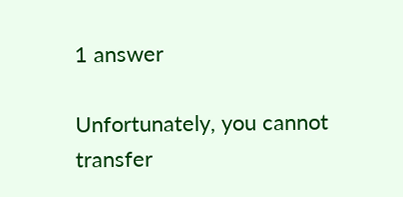1 answer

Unfortunately, you cannot transfer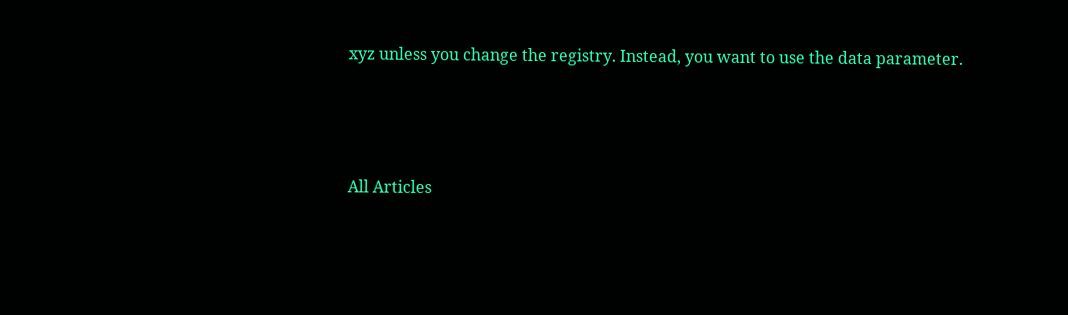xyz unless you change the registry. Instead, you want to use the data parameter.



All Articles